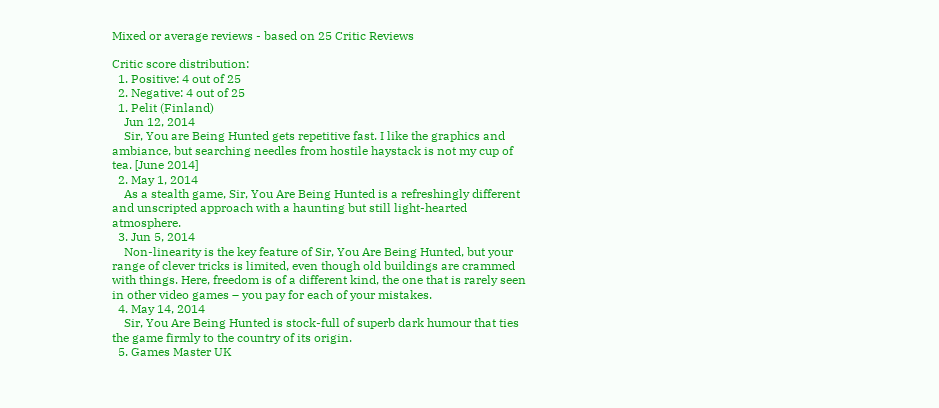Mixed or average reviews - based on 25 Critic Reviews

Critic score distribution:
  1. Positive: 4 out of 25
  2. Negative: 4 out of 25
  1. Pelit (Finland)
    Jun 12, 2014
    Sir, You are Being Hunted gets repetitive fast. I like the graphics and ambiance, but searching needles from hostile haystack is not my cup of tea. [June 2014]
  2. May 1, 2014
    As a stealth game, Sir, You Are Being Hunted is a refreshingly different and unscripted approach with a haunting but still light-hearted atmosphere.
  3. Jun 5, 2014
    Non-linearity is the key feature of Sir, You Are Being Hunted, but your range of clever tricks is limited, even though old buildings are crammed with things. Here, freedom is of a different kind, the one that is rarely seen in other video games – you pay for each of your mistakes.
  4. May 14, 2014
    Sir, You Are Being Hunted is stock-full of superb dark humour that ties the game firmly to the country of its origin.
  5. Games Master UK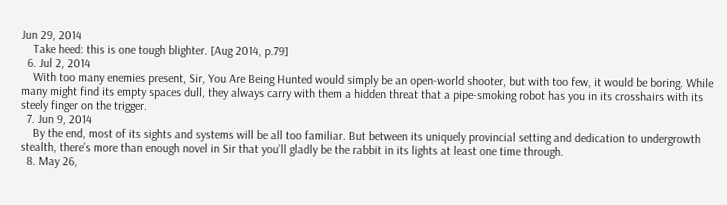Jun 29, 2014
    Take heed: this is one tough blighter. [Aug 2014, p.79]
  6. Jul 2, 2014
    With too many enemies present, Sir, You Are Being Hunted would simply be an open-world shooter, but with too few, it would be boring. While many might find its empty spaces dull, they always carry with them a hidden threat that a pipe-smoking robot has you in its crosshairs with its steely finger on the trigger.
  7. Jun 9, 2014
    By the end, most of its sights and systems will be all too familiar. But between its uniquely provincial setting and dedication to undergrowth stealth, there’s more than enough novel in Sir that you’ll gladly be the rabbit in its lights at least one time through.
  8. May 26,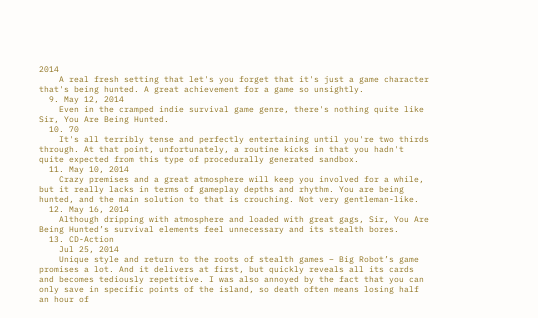2014
    A real fresh setting that let's you forget that it's just a game character that's being hunted. A great achievement for a game so unsightly.
  9. May 12, 2014
    Even in the cramped indie survival game genre, there's nothing quite like Sir, You Are Being Hunted.
  10. 70
    It's all terribly tense and perfectly entertaining until you're two thirds through. At that point, unfortunately, a routine kicks in that you hadn't quite expected from this type of procedurally generated sandbox.
  11. May 10, 2014
    Crazy premises and a great atmosphere will keep you involved for a while, but it really lacks in terms of gameplay depths and rhythm. You are being hunted, and the main solution to that is crouching. Not very gentleman-like.
  12. May 16, 2014
    Although dripping with atmosphere and loaded with great gags, Sir, You Are Being Hunted’s survival elements feel unnecessary and its stealth bores.
  13. CD-Action
    Jul 25, 2014
    Unique style and return to the roots of stealth games – Big Robot’s game promises a lot. And it delivers at first, but quickly reveals all its cards and becomes tediously repetitive. I was also annoyed by the fact that you can only save in specific points of the island, so death often means losing half an hour of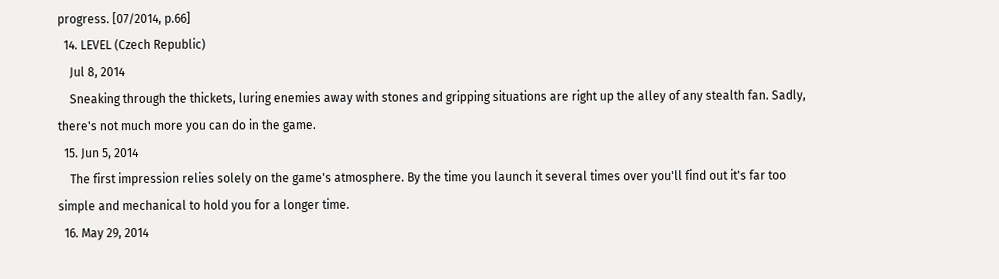progress. [07/2014, p.66]
  14. LEVEL (Czech Republic)
    Jul 8, 2014
    Sneaking through the thickets, luring enemies away with stones and gripping situations are right up the alley of any stealth fan. Sadly, there's not much more you can do in the game.
  15. Jun 5, 2014
    The first impression relies solely on the game's atmosphere. By the time you launch it several times over you'll find out it's far too simple and mechanical to hold you for a longer time.
  16. May 29, 2014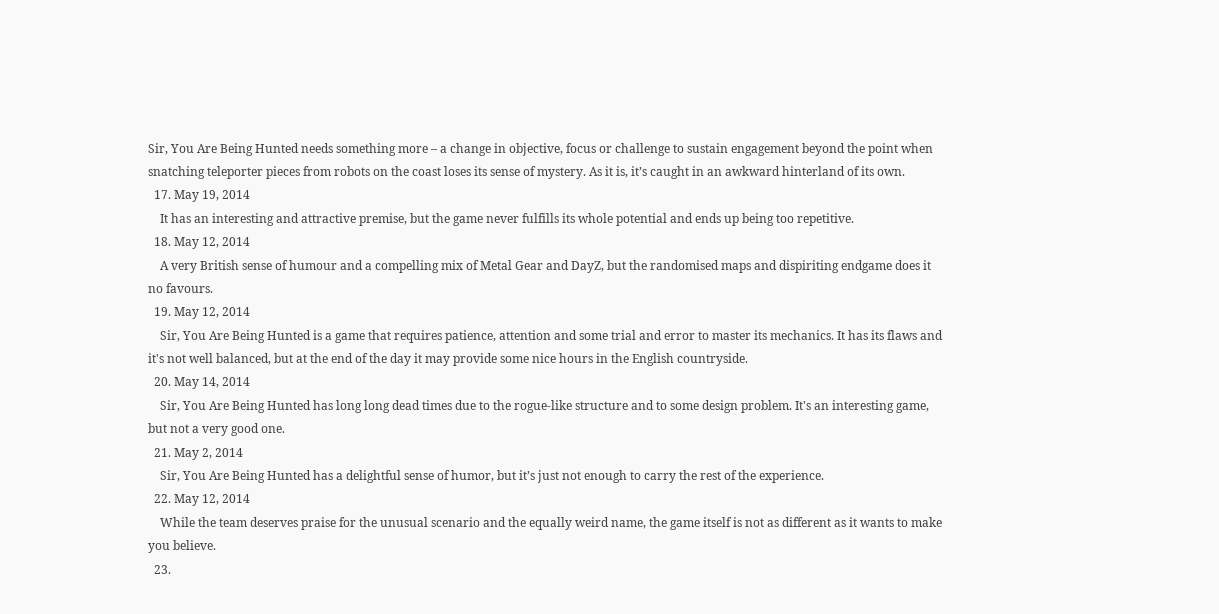Sir, You Are Being Hunted needs something more – a change in objective, focus or challenge to sustain engagement beyond the point when snatching teleporter pieces from robots on the coast loses its sense of mystery. As it is, it’s caught in an awkward hinterland of its own.
  17. May 19, 2014
    It has an interesting and attractive premise, but the game never fulfills its whole potential and ends up being too repetitive.
  18. May 12, 2014
    A very British sense of humour and a compelling mix of Metal Gear and DayZ, but the randomised maps and dispiriting endgame does it no favours.
  19. May 12, 2014
    Sir, You Are Being Hunted is a game that requires patience, attention and some trial and error to master its mechanics. It has its flaws and it's not well balanced, but at the end of the day it may provide some nice hours in the English countryside.
  20. May 14, 2014
    Sir, You Are Being Hunted has long long dead times due to the rogue-like structure and to some design problem. It's an interesting game, but not a very good one.
  21. May 2, 2014
    Sir, You Are Being Hunted has a delightful sense of humor, but it’s just not enough to carry the rest of the experience.
  22. May 12, 2014
    While the team deserves praise for the unusual scenario and the equally weird name, the game itself is not as different as it wants to make you believe.
  23.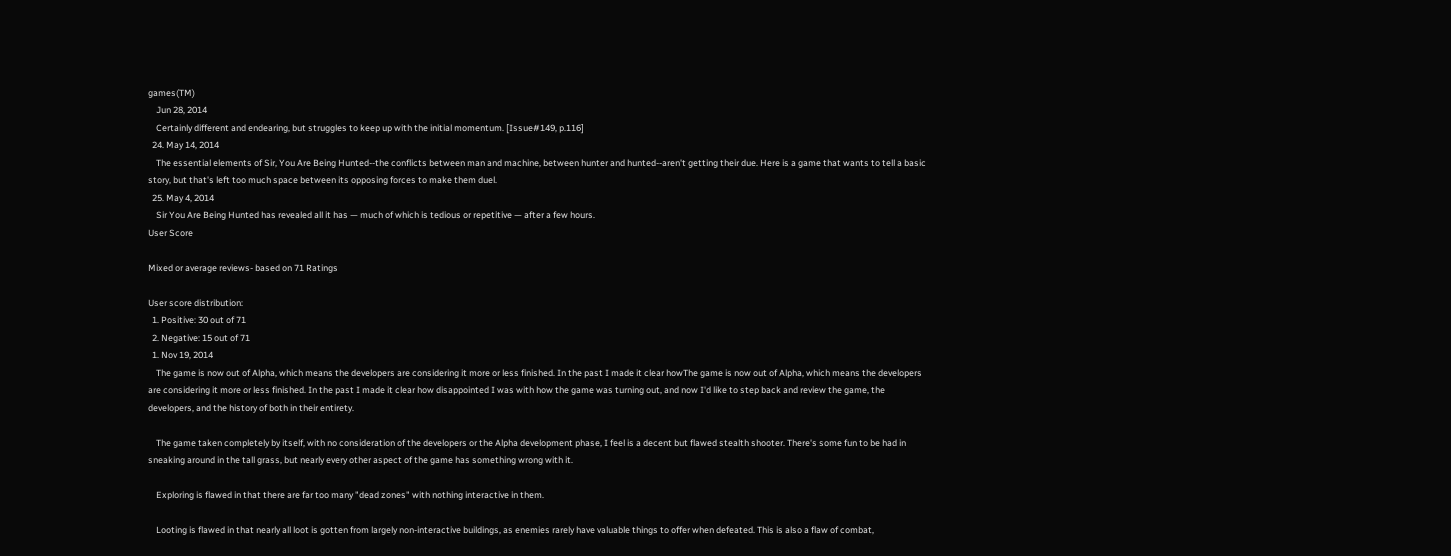games(TM)
    Jun 28, 2014
    Certainly different and endearing, but struggles to keep up with the initial momentum. [Issue#149, p.116]
  24. May 14, 2014
    The essential elements of Sir, You Are Being Hunted--the conflicts between man and machine, between hunter and hunted--aren't getting their due. Here is a game that wants to tell a basic story, but that's left too much space between its opposing forces to make them duel.
  25. May 4, 2014
    Sir You Are Being Hunted has revealed all it has — much of which is tedious or repetitive — after a few hours.
User Score

Mixed or average reviews- based on 71 Ratings

User score distribution:
  1. Positive: 30 out of 71
  2. Negative: 15 out of 71
  1. Nov 19, 2014
    The game is now out of Alpha, which means the developers are considering it more or less finished. In the past I made it clear howThe game is now out of Alpha, which means the developers are considering it more or less finished. In the past I made it clear how disappointed I was with how the game was turning out, and now I'd like to step back and review the game, the developers, and the history of both in their entirety.

    The game taken completely by itself, with no consideration of the developers or the Alpha development phase, I feel is a decent but flawed stealth shooter. There's some fun to be had in sneaking around in the tall grass, but nearly every other aspect of the game has something wrong with it.

    Exploring is flawed in that there are far too many "dead zones" with nothing interactive in them.

    Looting is flawed in that nearly all loot is gotten from largely non-interactive buildings, as enemies rarely have valuable things to offer when defeated. This is also a flaw of combat,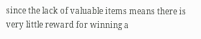since the lack of valuable items means there is very little reward for winning a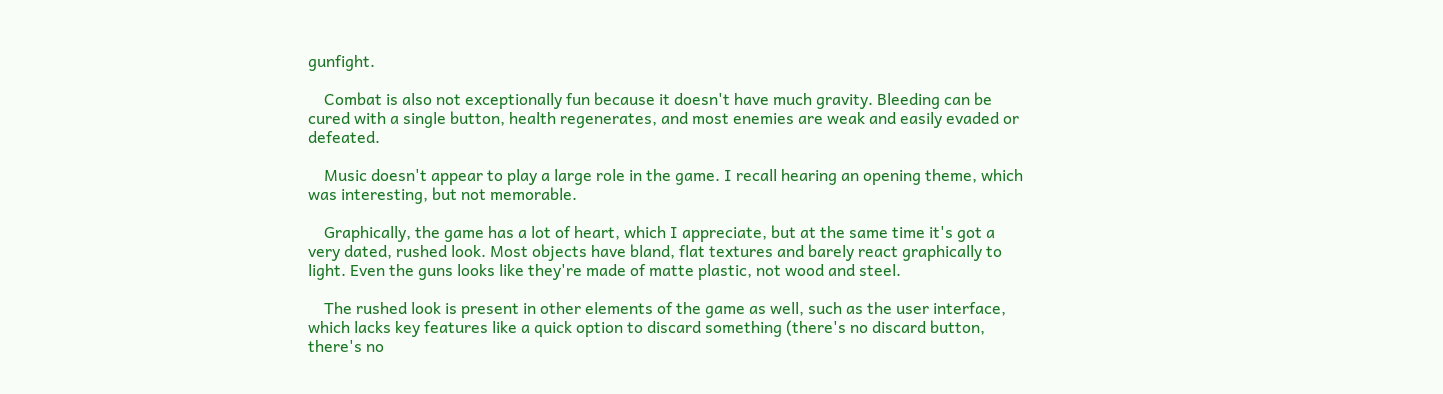gunfight.

    Combat is also not exceptionally fun because it doesn't have much gravity. Bleeding can be cured with a single button, health regenerates, and most enemies are weak and easily evaded or defeated.

    Music doesn't appear to play a large role in the game. I recall hearing an opening theme, which was interesting, but not memorable.

    Graphically, the game has a lot of heart, which I appreciate, but at the same time it's got a very dated, rushed look. Most objects have bland, flat textures and barely react graphically to light. Even the guns looks like they're made of matte plastic, not wood and steel.

    The rushed look is present in other elements of the game as well, such as the user interface, which lacks key features like a quick option to discard something (there's no discard button, there's no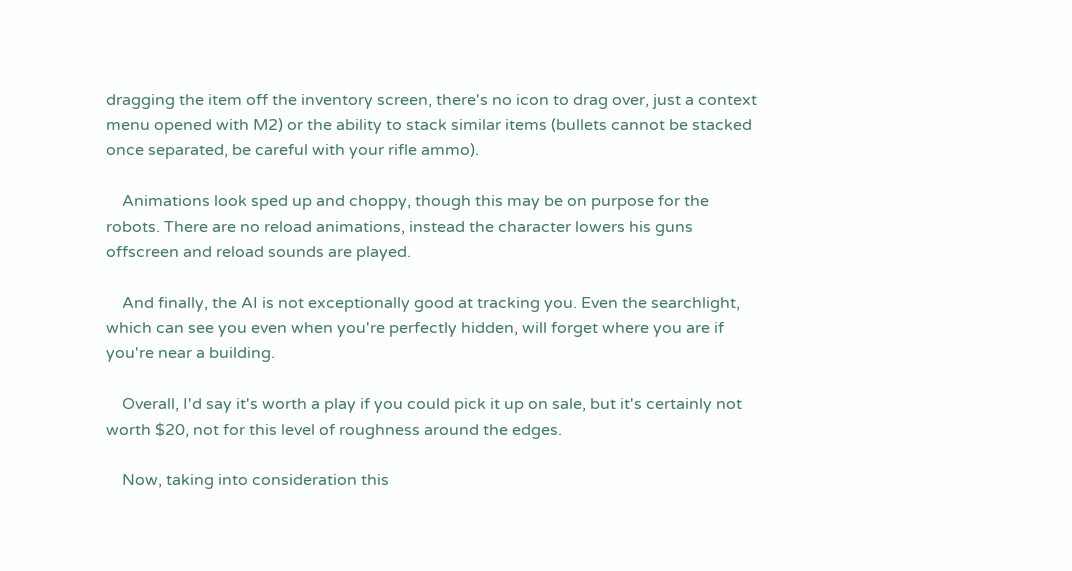dragging the item off the inventory screen, there's no icon to drag over, just a context menu opened with M2) or the ability to stack similar items (bullets cannot be stacked once separated, be careful with your rifle ammo).

    Animations look sped up and choppy, though this may be on purpose for the robots. There are no reload animations, instead the character lowers his guns offscreen and reload sounds are played.

    And finally, the AI is not exceptionally good at tracking you. Even the searchlight, which can see you even when you're perfectly hidden, will forget where you are if you're near a building.

    Overall, I'd say it's worth a play if you could pick it up on sale, but it's certainly not worth $20, not for this level of roughness around the edges.

    Now, taking into consideration this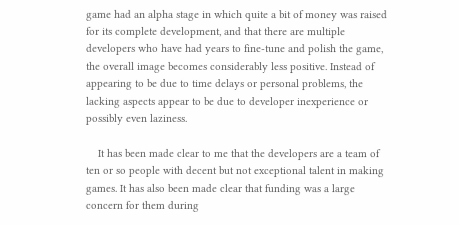game had an alpha stage in which quite a bit of money was raised for its complete development, and that there are multiple developers who have had years to fine-tune and polish the game, the overall image becomes considerably less positive. Instead of appearing to be due to time delays or personal problems, the lacking aspects appear to be due to developer inexperience or possibly even laziness.

    It has been made clear to me that the developers are a team of ten or so people with decent but not exceptional talent in making games. It has also been made clear that funding was a large concern for them during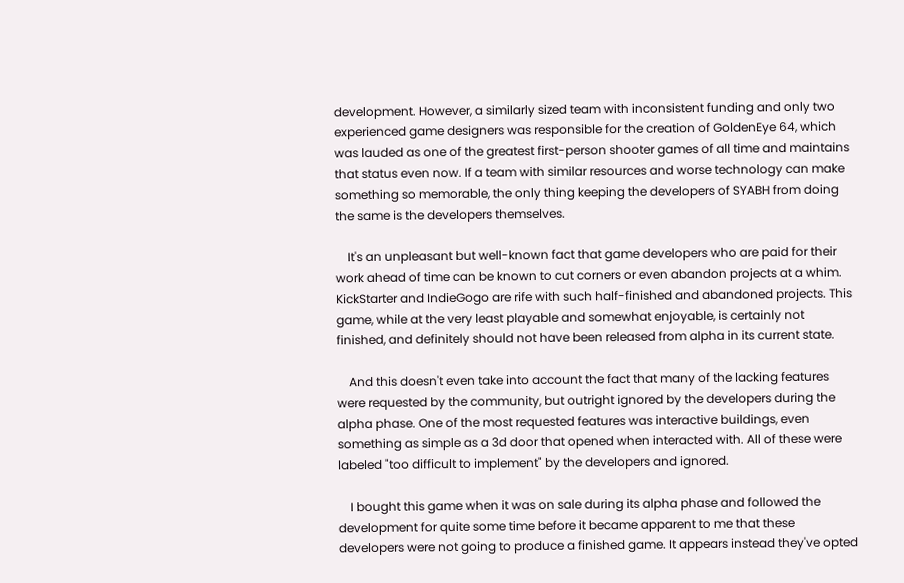development. However, a similarly sized team with inconsistent funding and only two experienced game designers was responsible for the creation of GoldenEye 64, which was lauded as one of the greatest first-person shooter games of all time and maintains that status even now. If a team with similar resources and worse technology can make something so memorable, the only thing keeping the developers of SYABH from doing the same is the developers themselves.

    It's an unpleasant but well-known fact that game developers who are paid for their work ahead of time can be known to cut corners or even abandon projects at a whim. KickStarter and IndieGogo are rife with such half-finished and abandoned projects. This game, while at the very least playable and somewhat enjoyable, is certainly not finished, and definitely should not have been released from alpha in its current state.

    And this doesn't even take into account the fact that many of the lacking features were requested by the community, but outright ignored by the developers during the alpha phase. One of the most requested features was interactive buildings, even something as simple as a 3d door that opened when interacted with. All of these were labeled "too difficult to implement" by the developers and ignored.

    I bought this game when it was on sale during its alpha phase and followed the development for quite some time before it became apparent to me that these developers were not going to produce a finished game. It appears instead they've opted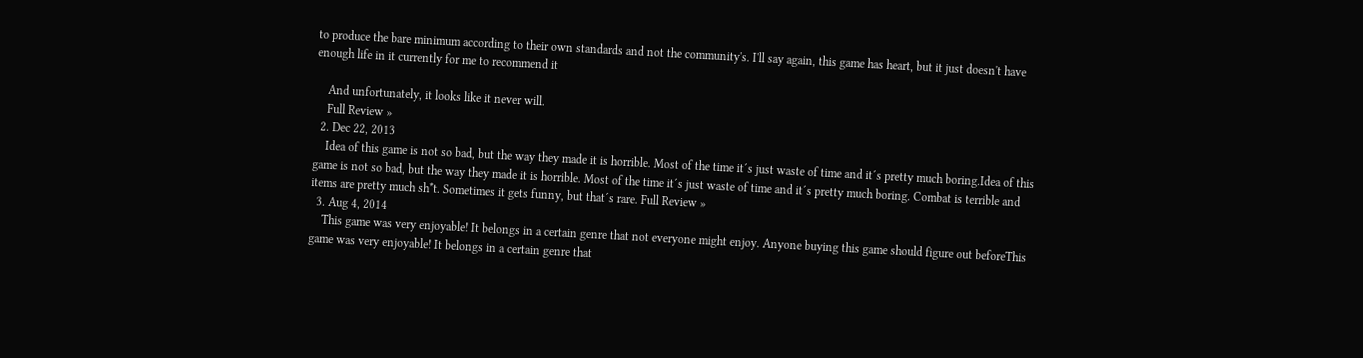to produce the bare minimum according to their own standards and not the community's. I'll say again, this game has heart, but it just doesn't have enough life in it currently for me to recommend it

    And unfortunately, it looks like it never will.
    Full Review »
  2. Dec 22, 2013
    Idea of this game is not so bad, but the way they made it is horrible. Most of the time it´s just waste of time and it´s pretty much boring.Idea of this game is not so bad, but the way they made it is horrible. Most of the time it´s just waste of time and it´s pretty much boring. Combat is terrible and items are pretty much sh*t. Sometimes it gets funny, but that´s rare. Full Review »
  3. Aug 4, 2014
    This game was very enjoyable! It belongs in a certain genre that not everyone might enjoy. Anyone buying this game should figure out beforeThis game was very enjoyable! It belongs in a certain genre that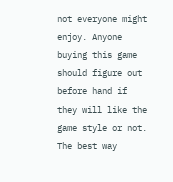not everyone might enjoy. Anyone buying this game should figure out before hand if they will like the game style or not. The best way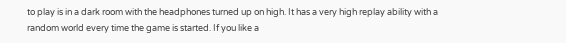to play is in a dark room with the headphones turned up on high. It has a very high replay ability with a random world every time the game is started. If you like a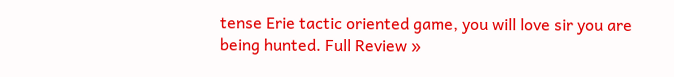tense Erie tactic oriented game, you will love sir you are being hunted. Full Review »